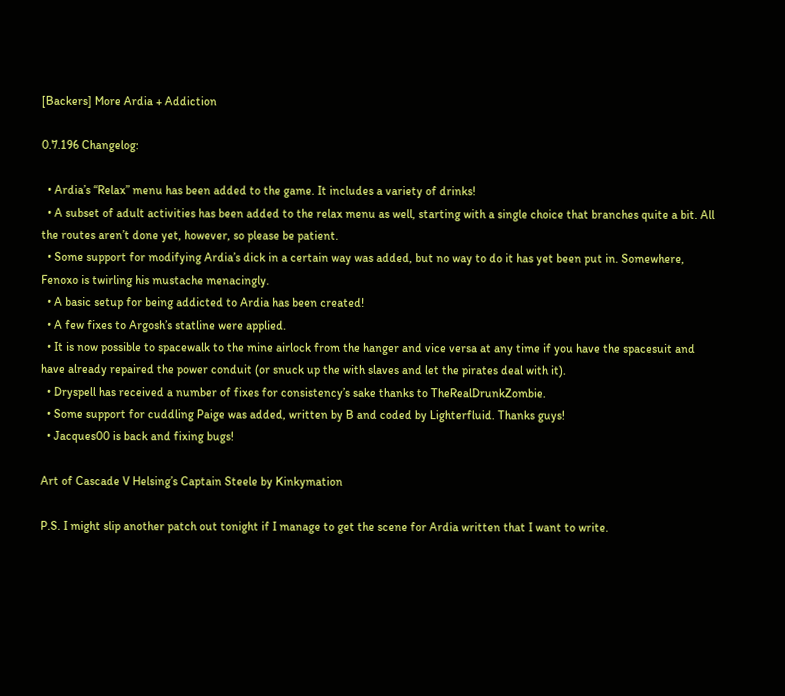[Backers] More Ardia + Addiction

0.7.196 Changelog:

  • Ardia’s “Relax” menu has been added to the game. It includes a variety of drinks!
  • A subset of adult activities has been added to the relax menu as well, starting with a single choice that branches quite a bit. All the routes aren’t done yet, however, so please be patient.
  • Some support for modifying Ardia’s dick in a certain way was added, but no way to do it has yet been put in. Somewhere, Fenoxo is twirling his mustache menacingly.
  • A basic setup for being addicted to Ardia has been created!
  • A few fixes to Argosh’s statline were applied.
  • It is now possible to spacewalk to the mine airlock from the hanger and vice versa at any time if you have the spacesuit and have already repaired the power conduit (or snuck up the with slaves and let the pirates deal with it).
  • Dryspell has received a number of fixes for consistency’s sake thanks to TheRealDrunkZombie.
  • Some support for cuddling Paige was added, written by B and coded by Lighterfluid. Thanks guys!
  • Jacques00 is back and fixing bugs!

Art of Cascade V Helsing’s Captain Steele by Kinkymation

P.S. I might slip another patch out tonight if I manage to get the scene for Ardia written that I want to write.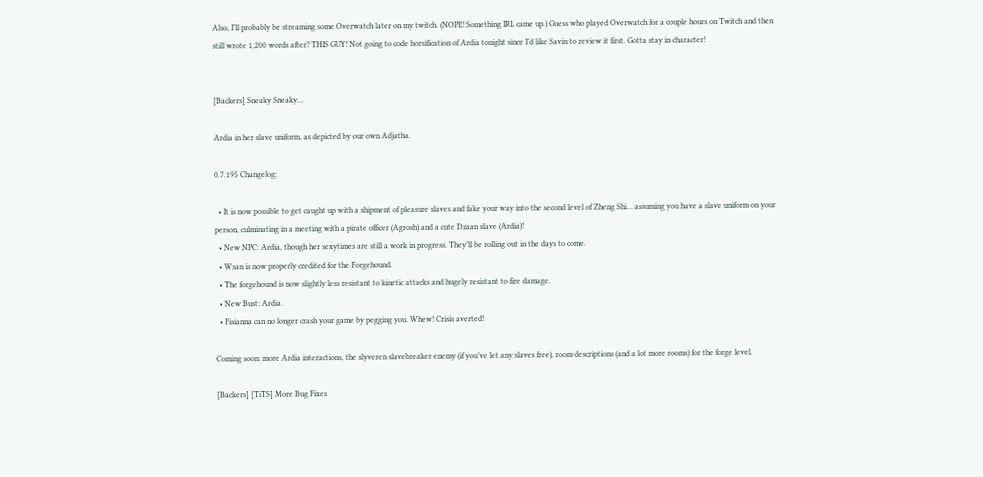Also, I’ll probably be streaming some Overwatch later on my twitch. (NOPE! Something IRL came up.) Guess who played Overwatch for a couple hours on Twitch and then still wrote 1,200 words after? THIS GUY! Not going to code horsification of Ardia tonight since I’d like Savin to review it first. Gotta stay in character!


[Backers] Sneaky Sneaky…

Ardia in her slave uniform, as depicted by our own Adjatha.

0.7.195 Changelog:

  • It is now possible to get caught up with a shipment of pleasure slaves and fake your way into the second level of Zheng Shi… assuming you have a slave uniform on your person, culminating in a meeting with a pirate officer (Agrosh) and a cute Dzaan slave (Ardia)!
  • New NPC: Ardia, though her sexytimes are still a work in progress. They’ll be rolling out in the days to come.
  • Wsan is now properly credited for the Forgehound.
  • The forgehound is now slightly less resistant to kinetic attacks and hugely resistant to fire damage.
  • New Bust: Ardia.
  • Fisianna can no longer crash your game by pegging you. Whew! Crisis averted!

Coming soon: more Ardia interactions, the slyveren slavebreaker enemy (if you’ve let any slaves free), room descriptions (and a lot more rooms) for the forge level.

[Backers] [TiTS] More Bug Fixes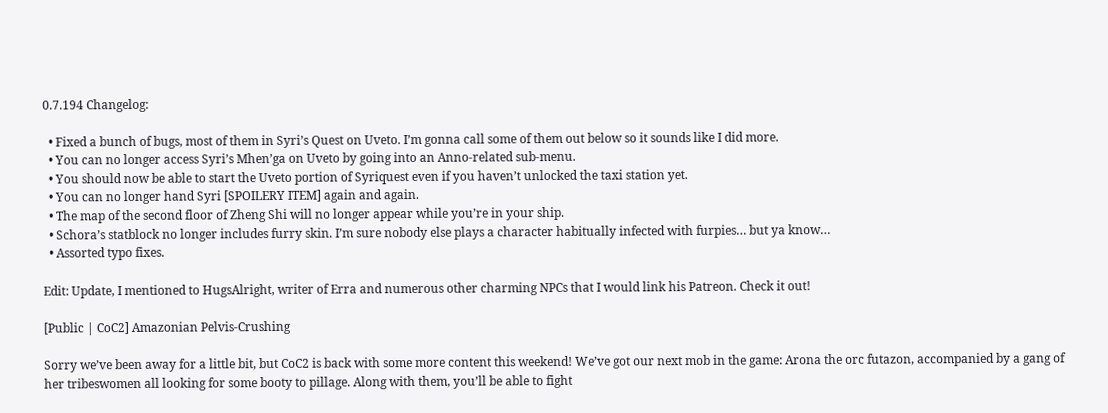0.7.194 Changelog:

  • Fixed a bunch of bugs, most of them in Syri’s Quest on Uveto. I’m gonna call some of them out below so it sounds like I did more.
  • You can no longer access Syri’s Mhen’ga on Uveto by going into an Anno-related sub-menu.
  • You should now be able to start the Uveto portion of Syriquest even if you haven’t unlocked the taxi station yet.
  • You can no longer hand Syri [SPOILERY ITEM] again and again.
  • The map of the second floor of Zheng Shi will no longer appear while you’re in your ship.
  • Schora’s statblock no longer includes furry skin. I’m sure nobody else plays a character habitually infected with furpies… but ya know…
  • Assorted typo fixes.

Edit: Update, I mentioned to HugsAlright, writer of Erra and numerous other charming NPCs that I would link his Patreon. Check it out!

[Public | CoC2] Amazonian Pelvis-Crushing

Sorry we’ve been away for a little bit, but CoC2 is back with some more content this weekend! We’ve got our next mob in the game: Arona the orc futazon, accompanied by a gang of her tribeswomen all looking for some booty to pillage. Along with them, you’ll be able to fight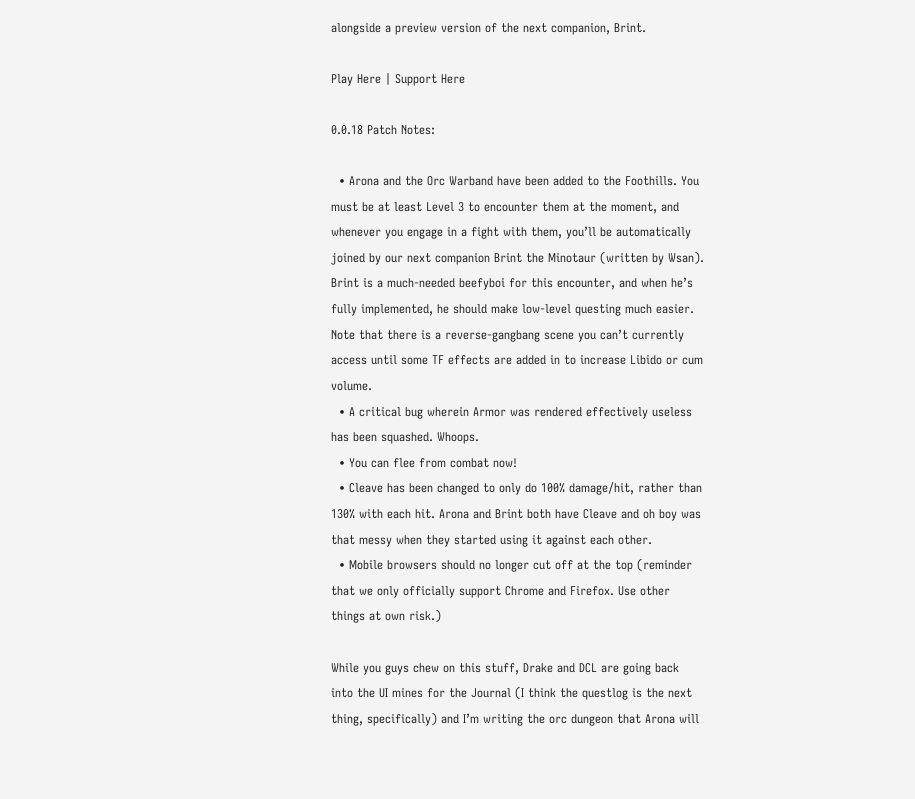alongside a preview version of the next companion, Brint.

Play Here | Support Here

0.0.18 Patch Notes:

  • Arona and the Orc Warband have been added to the Foothills. You must be at least Level 3 to encounter them at the moment, and whenever you engage in a fight with them, you’ll be automatically joined by our next companion Brint the Minotaur (written by Wsan). Brint is a much-needed beefyboi for this encounter, and when he’s fully implemented, he should make low-level questing much easier. Note that there is a reverse-gangbang scene you can’t currently access until some TF effects are added in to increase Libido or cum volume.
  • A critical bug wherein Armor was rendered effectively useless has been squashed. Whoops.
  • You can flee from combat now!
  • Cleave has been changed to only do 100% damage/hit, rather than 130% with each hit. Arona and Brint both have Cleave and oh boy was that messy when they started using it against each other.
  • Mobile browsers should no longer cut off at the top (reminder that we only officially support Chrome and Firefox. Use other things at own risk.)

While you guys chew on this stuff, Drake and DCL are going back into the UI mines for the Journal (I think the questlog is the next thing, specifically) and I’m writing the orc dungeon that Arona will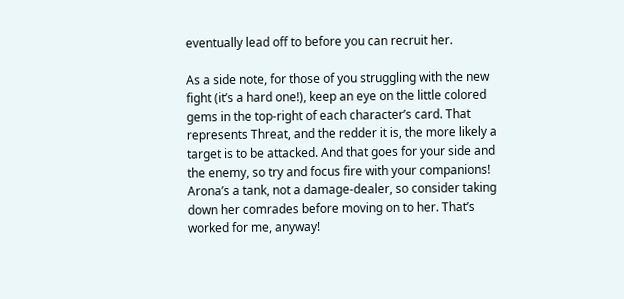eventually lead off to before you can recruit her.

As a side note, for those of you struggling with the new fight (it’s a hard one!), keep an eye on the little colored gems in the top-right of each character’s card. That represents Threat, and the redder it is, the more likely a target is to be attacked. And that goes for your side and the enemy, so try and focus fire with your companions! Arona’s a tank, not a damage-dealer, so consider taking down her comrades before moving on to her. That’s worked for me, anyway!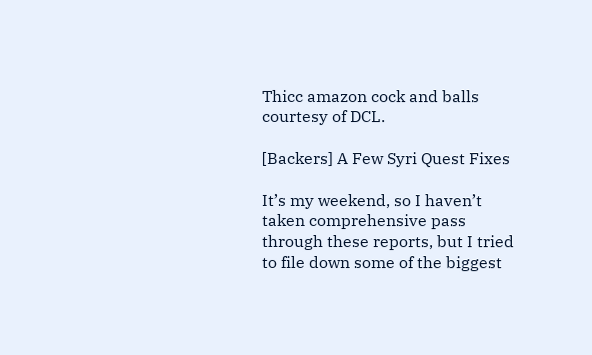Thicc amazon cock and balls courtesy of DCL.

[Backers] A Few Syri Quest Fixes

It’s my weekend, so I haven’t taken comprehensive pass through these reports, but I tried to file down some of the biggest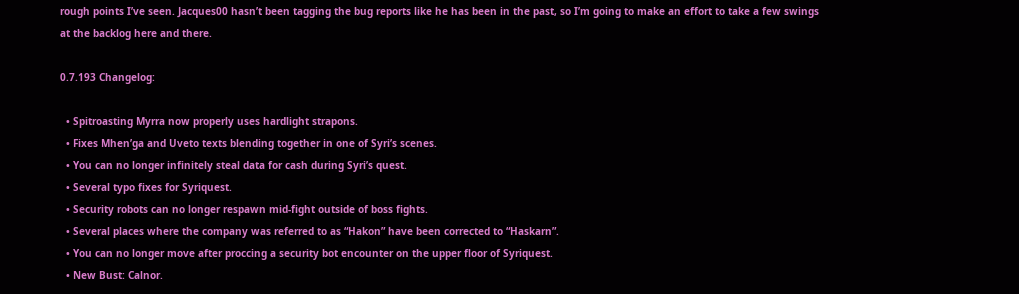rough points I’ve seen. Jacques00 hasn’t been tagging the bug reports like he has been in the past, so I’m going to make an effort to take a few swings at the backlog here and there.

0.7.193 Changelog:

  • Spitroasting Myrra now properly uses hardlight strapons.
  • Fixes Mhen’ga and Uveto texts blending together in one of Syri’s scenes.
  • You can no longer infinitely steal data for cash during Syri’s quest.
  • Several typo fixes for Syriquest.
  • Security robots can no longer respawn mid-fight outside of boss fights.
  • Several places where the company was referred to as “Hakon” have been corrected to “Haskarn”.
  • You can no longer move after proccing a security bot encounter on the upper floor of Syriquest.
  • New Bust: Calnor.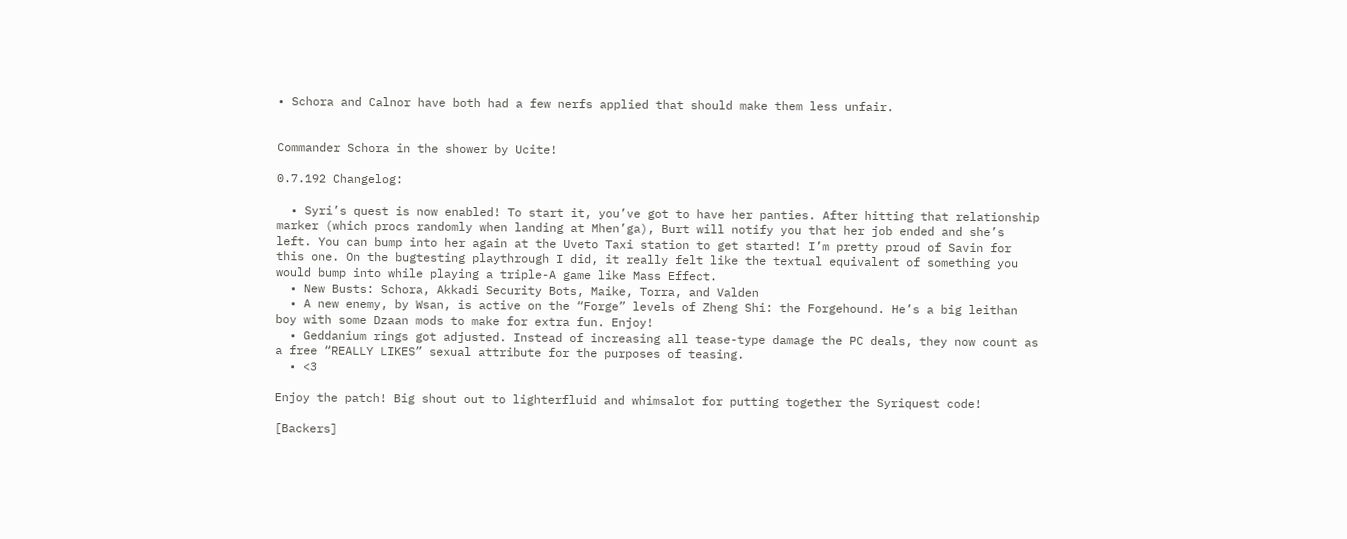• Schora and Calnor have both had a few nerfs applied that should make them less unfair.


Commander Schora in the shower by Ucite!

0.7.192 Changelog:

  • Syri’s quest is now enabled! To start it, you’ve got to have her panties. After hitting that relationship marker (which procs randomly when landing at Mhen’ga), Burt will notify you that her job ended and she’s left. You can bump into her again at the Uveto Taxi station to get started! I’m pretty proud of Savin for this one. On the bugtesting playthrough I did, it really felt like the textual equivalent of something you would bump into while playing a triple-A game like Mass Effect.
  • New Busts: Schora, Akkadi Security Bots, Maike, Torra, and Valden
  • A new enemy, by Wsan, is active on the “Forge” levels of Zheng Shi: the Forgehound. He’s a big leithan boy with some Dzaan mods to make for extra fun. Enjoy!
  • Geddanium rings got adjusted. Instead of increasing all tease-type damage the PC deals, they now count as a free “REALLY LIKES” sexual attribute for the purposes of teasing.
  • <3

Enjoy the patch! Big shout out to lighterfluid and whimsalot for putting together the Syriquest code!

[Backers]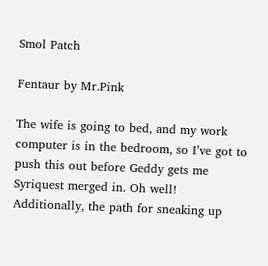Smol Patch

Fentaur by Mr.Pink

The wife is going to bed, and my work computer is in the bedroom, so I’ve got to push this out before Geddy gets me Syriquest merged in. Oh well! Additionally, the path for sneaking up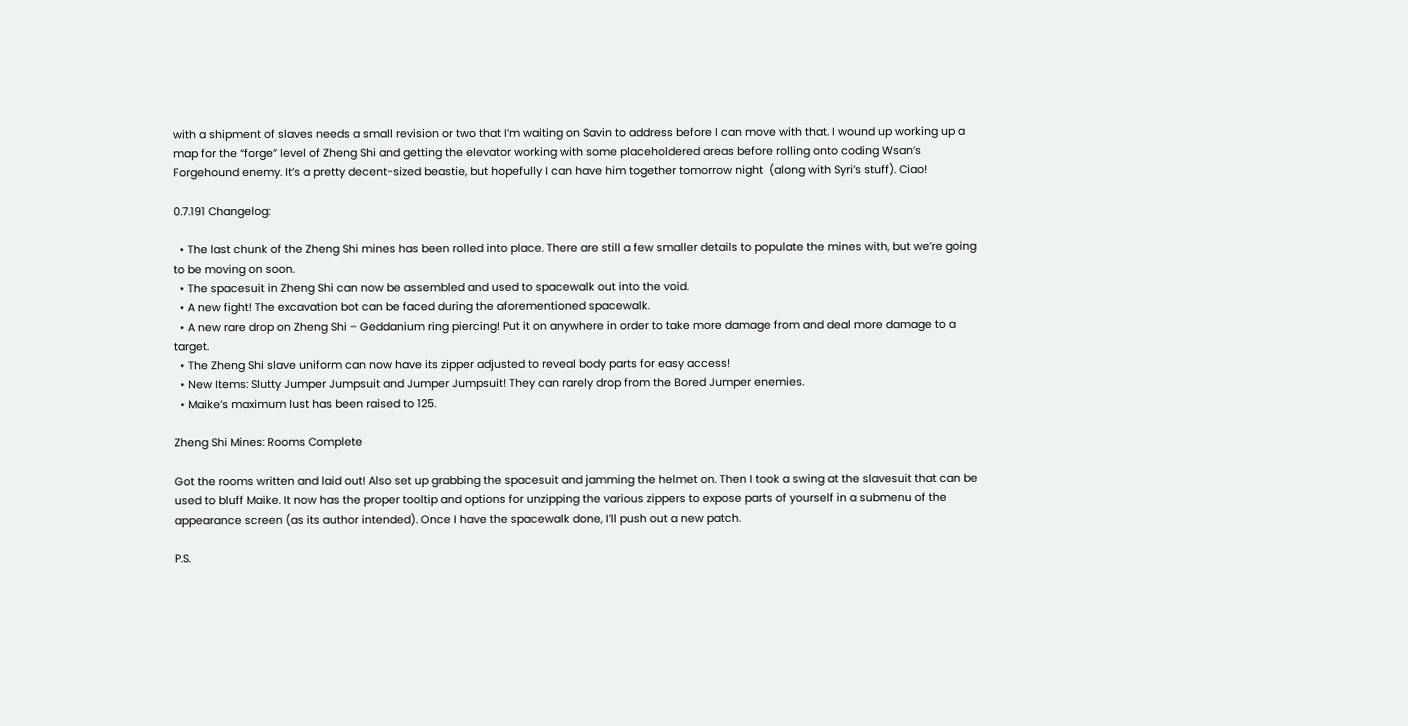with a shipment of slaves needs a small revision or two that I’m waiting on Savin to address before I can move with that. I wound up working up a map for the “forge” level of Zheng Shi and getting the elevator working with some placeholdered areas before rolling onto coding Wsan’s Forgehound enemy. It’s a pretty decent-sized beastie, but hopefully I can have him together tomorrow night  (along with Syri’s stuff). Ciao!

0.7.191 Changelog:

  • The last chunk of the Zheng Shi mines has been rolled into place. There are still a few smaller details to populate the mines with, but we’re going to be moving on soon.
  • The spacesuit in Zheng Shi can now be assembled and used to spacewalk out into the void.
  • A new fight! The excavation bot can be faced during the aforementioned spacewalk.
  • A new rare drop on Zheng Shi – Geddanium ring piercing! Put it on anywhere in order to take more damage from and deal more damage to a target.
  • The Zheng Shi slave uniform can now have its zipper adjusted to reveal body parts for easy access!
  • New Items: Slutty Jumper Jumpsuit and Jumper Jumpsuit! They can rarely drop from the Bored Jumper enemies.
  • Maike’s maximum lust has been raised to 125.

Zheng Shi Mines: Rooms Complete

Got the rooms written and laid out! Also set up grabbing the spacesuit and jamming the helmet on. Then I took a swing at the slavesuit that can be used to bluff Maike. It now has the proper tooltip and options for unzipping the various zippers to expose parts of yourself in a submenu of the appearance screen (as its author intended). Once I have the spacewalk done, I’ll push out a new patch.

P.S.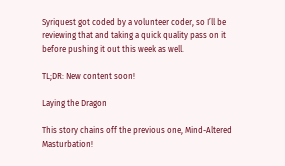Syriquest got coded by a volunteer coder, so I’ll be reviewing that and taking a quick quality pass on it before pushing it out this week as well.

TL;DR: New content soon!

Laying the Dragon

This story chains off the previous one, Mind-Altered Masturbation!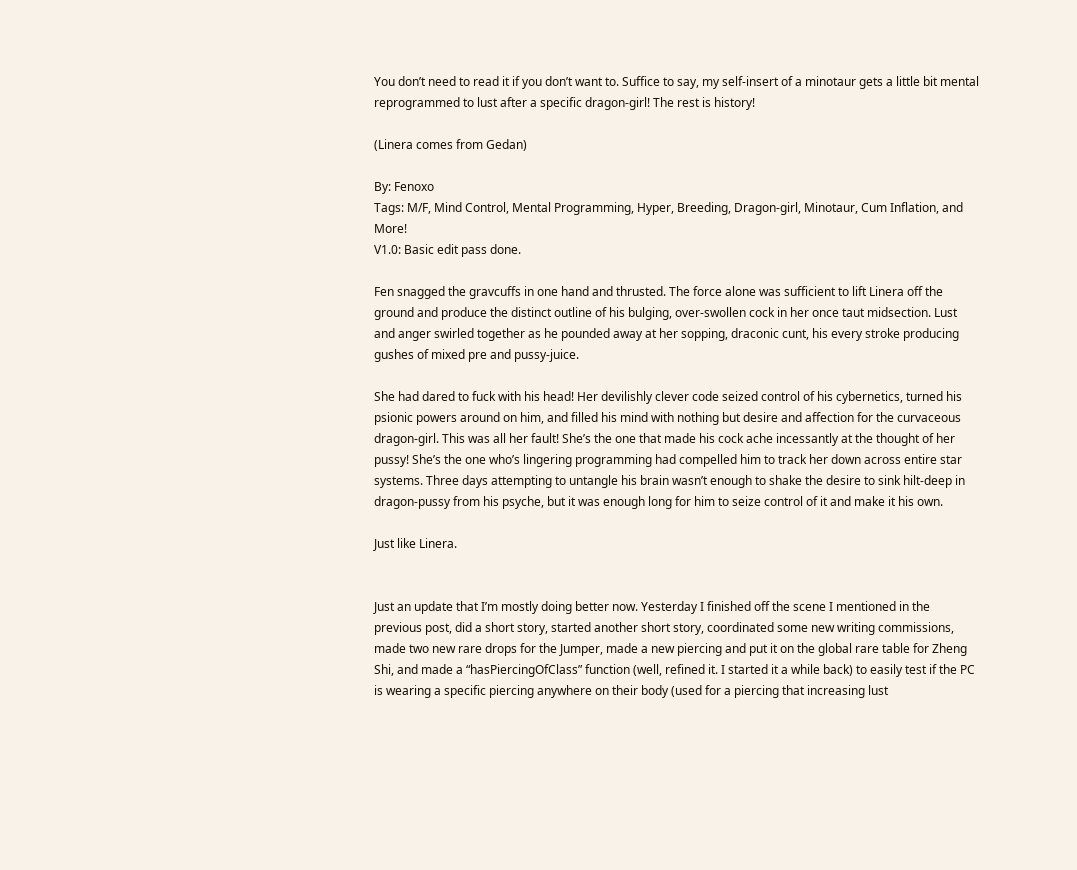You don’t need to read it if you don’t want to. Suffice to say, my self-insert of a minotaur gets a little bit mental reprogrammed to lust after a specific dragon-girl! The rest is history!

(Linera comes from Gedan)

By: Fenoxo
Tags: M/F, Mind Control, Mental Programming, Hyper, Breeding, Dragon-girl, Minotaur, Cum Inflation, and More!
V1.0: Basic edit pass done.

Fen snagged the gravcuffs in one hand and thrusted. The force alone was sufficient to lift Linera off the ground and produce the distinct outline of his bulging, over-swollen cock in her once taut midsection. Lust and anger swirled together as he pounded away at her sopping, draconic cunt, his every stroke producing gushes of mixed pre and pussy-juice.

She had dared to fuck with his head! Her devilishly clever code seized control of his cybernetics, turned his psionic powers around on him, and filled his mind with nothing but desire and affection for the curvaceous dragon-girl. This was all her fault! She’s the one that made his cock ache incessantly at the thought of her pussy! She’s the one who’s lingering programming had compelled him to track her down across entire star systems. Three days attempting to untangle his brain wasn’t enough to shake the desire to sink hilt-deep in dragon-pussy from his psyche, but it was enough long for him to seize control of it and make it his own.

Just like Linera.


Just an update that I’m mostly doing better now. Yesterday I finished off the scene I mentioned in the previous post, did a short story, started another short story, coordinated some new writing commissions, made two new rare drops for the Jumper, made a new piercing and put it on the global rare table for Zheng Shi, and made a “hasPiercingOfClass” function (well, refined it. I started it a while back) to easily test if the PC is wearing a specific piercing anywhere on their body (used for a piercing that increasing lust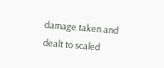damage taken and dealt to scaled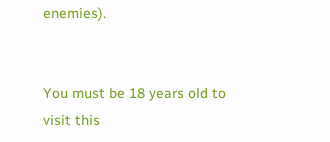enemies).


You must be 18 years old to visit this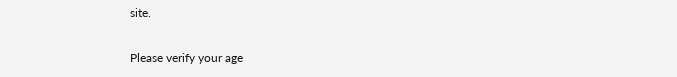site.

Please verify your age